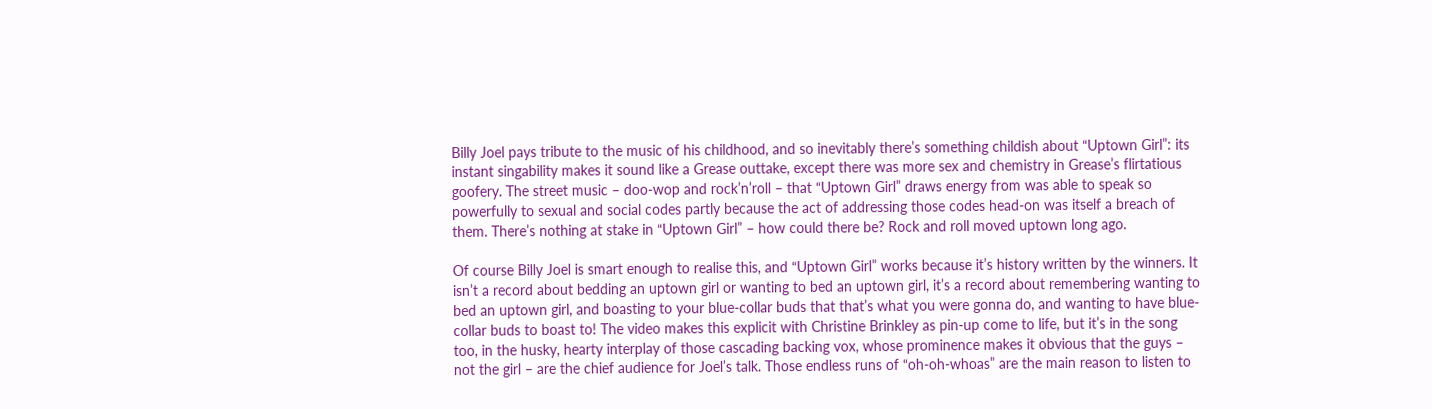Billy Joel pays tribute to the music of his childhood, and so inevitably there’s something childish about “Uptown Girl”: its instant singability makes it sound like a Grease outtake, except there was more sex and chemistry in Grease’s flirtatious goofery. The street music – doo-wop and rock’n’roll – that “Uptown Girl” draws energy from was able to speak so powerfully to sexual and social codes partly because the act of addressing those codes head-on was itself a breach of them. There’s nothing at stake in “Uptown Girl” – how could there be? Rock and roll moved uptown long ago.

Of course Billy Joel is smart enough to realise this, and “Uptown Girl” works because it’s history written by the winners. It isn’t a record about bedding an uptown girl or wanting to bed an uptown girl, it’s a record about remembering wanting to bed an uptown girl, and boasting to your blue-collar buds that that’s what you were gonna do, and wanting to have blue-collar buds to boast to! The video makes this explicit with Christine Brinkley as pin-up come to life, but it’s in the song too, in the husky, hearty interplay of those cascading backing vox, whose prominence makes it obvious that the guys – not the girl – are the chief audience for Joel’s talk. Those endless runs of “oh-oh-whoas” are the main reason to listen to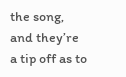the song, and they’re a tip off as to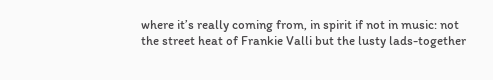where it’s really coming from, in spirit if not in music: not the street heat of Frankie Valli but the lusty lads-together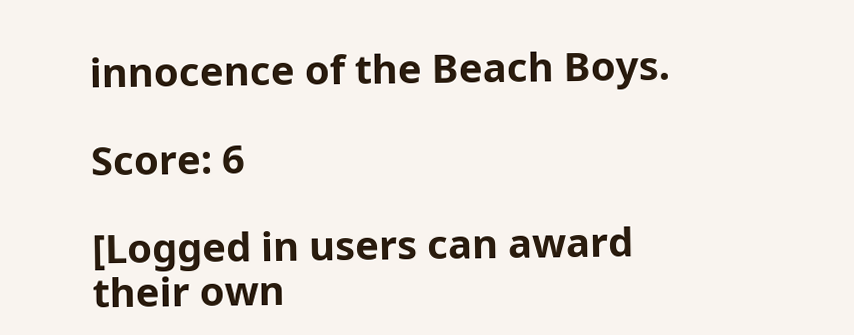innocence of the Beach Boys.

Score: 6

[Logged in users can award their own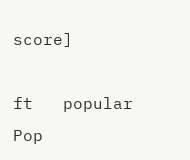score]

ft   popular   Pop